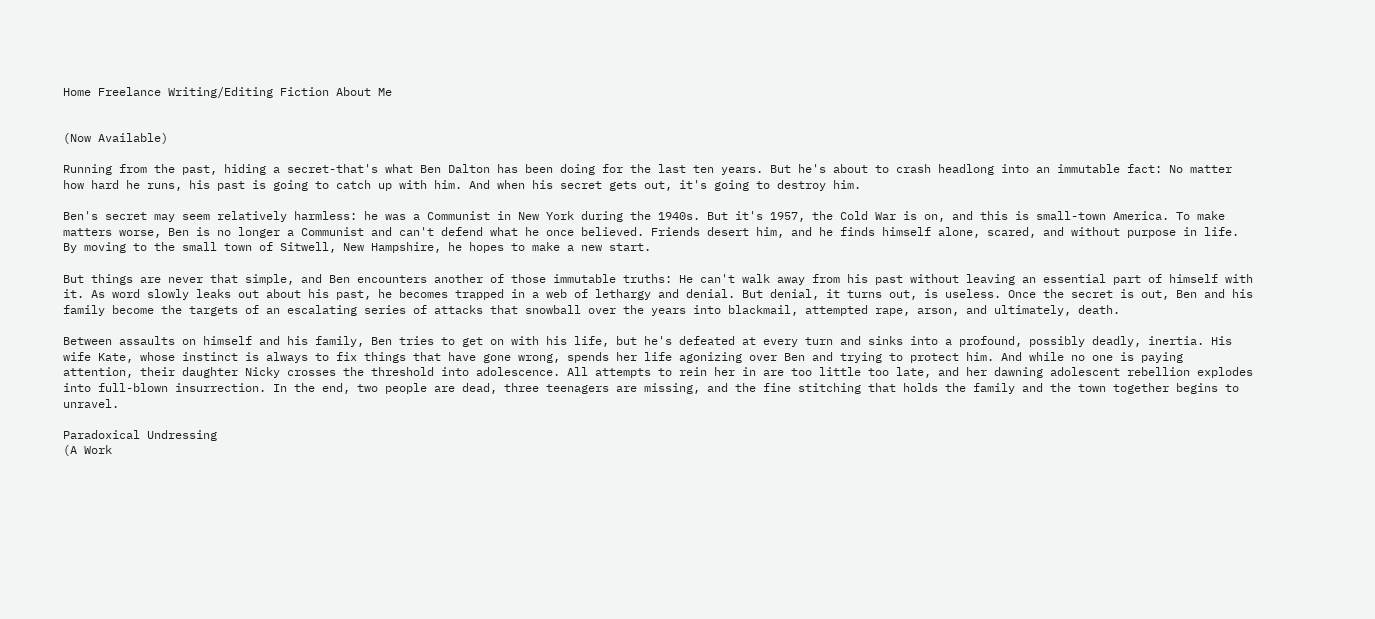Home Freelance Writing/Editing Fiction About Me


(Now Available)

Running from the past, hiding a secret-that's what Ben Dalton has been doing for the last ten years. But he's about to crash headlong into an immutable fact: No matter how hard he runs, his past is going to catch up with him. And when his secret gets out, it's going to destroy him.

Ben's secret may seem relatively harmless: he was a Communist in New York during the 1940s. But it's 1957, the Cold War is on, and this is small-town America. To make matters worse, Ben is no longer a Communist and can't defend what he once believed. Friends desert him, and he finds himself alone, scared, and without purpose in life. By moving to the small town of Sitwell, New Hampshire, he hopes to make a new start.

But things are never that simple, and Ben encounters another of those immutable truths: He can't walk away from his past without leaving an essential part of himself with it. As word slowly leaks out about his past, he becomes trapped in a web of lethargy and denial. But denial, it turns out, is useless. Once the secret is out, Ben and his family become the targets of an escalating series of attacks that snowball over the years into blackmail, attempted rape, arson, and ultimately, death.

Between assaults on himself and his family, Ben tries to get on with his life, but he's defeated at every turn and sinks into a profound, possibly deadly, inertia. His wife Kate, whose instinct is always to fix things that have gone wrong, spends her life agonizing over Ben and trying to protect him. And while no one is paying attention, their daughter Nicky crosses the threshold into adolescence. All attempts to rein her in are too little too late, and her dawning adolescent rebellion explodes into full-blown insurrection. In the end, two people are dead, three teenagers are missing, and the fine stitching that holds the family and the town together begins to unravel.

Paradoxical Undressing
(A Work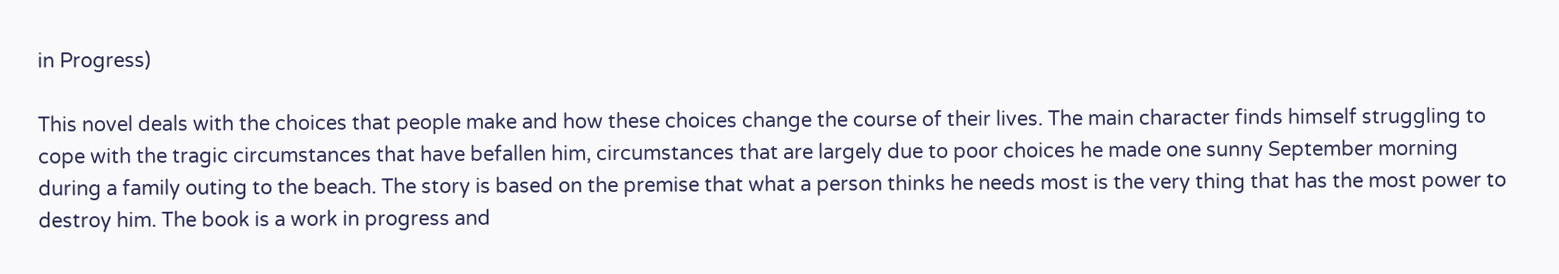in Progress)

This novel deals with the choices that people make and how these choices change the course of their lives. The main character finds himself struggling to cope with the tragic circumstances that have befallen him, circumstances that are largely due to poor choices he made one sunny September morning during a family outing to the beach. The story is based on the premise that what a person thinks he needs most is the very thing that has the most power to destroy him. The book is a work in progress and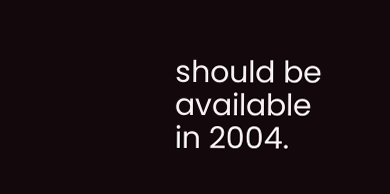should be available in 2004.